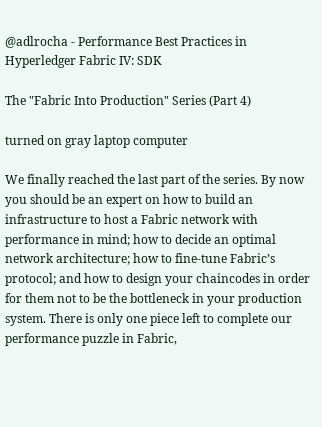@adlrocha - Performance Best Practices in Hyperledger Fabric IV: SDK

The "Fabric Into Production" Series (Part 4)

turned on gray laptop computer

We finally reached the last part of the series. By now you should be an expert on how to build an infrastructure to host a Fabric network with performance in mind; how to decide an optimal network architecture; how to fine-tune Fabric’s protocol; and how to design your chaincodes in order for them not to be the bottleneck in your production system. There is only one piece left to complete our performance puzzle in Fabric,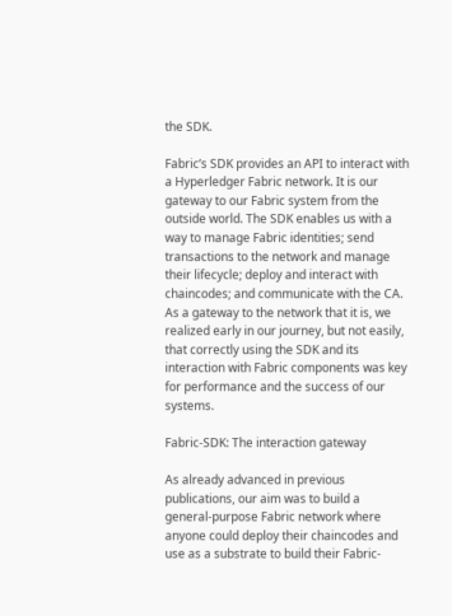the SDK.

Fabric’s SDK provides an API to interact with a Hyperledger Fabric network. It is our gateway to our Fabric system from the outside world. The SDK enables us with a way to manage Fabric identities; send transactions to the network and manage their lifecycle; deploy and interact with chaincodes; and communicate with the CA. As a gateway to the network that it is, we realized early in our journey, but not easily, that correctly using the SDK and its interaction with Fabric components was key for performance and the success of our systems.

Fabric-SDK: The interaction gateway

As already advanced in previous publications, our aim was to build a general-purpose Fabric network where anyone could deploy their chaincodes and use as a substrate to build their Fabric-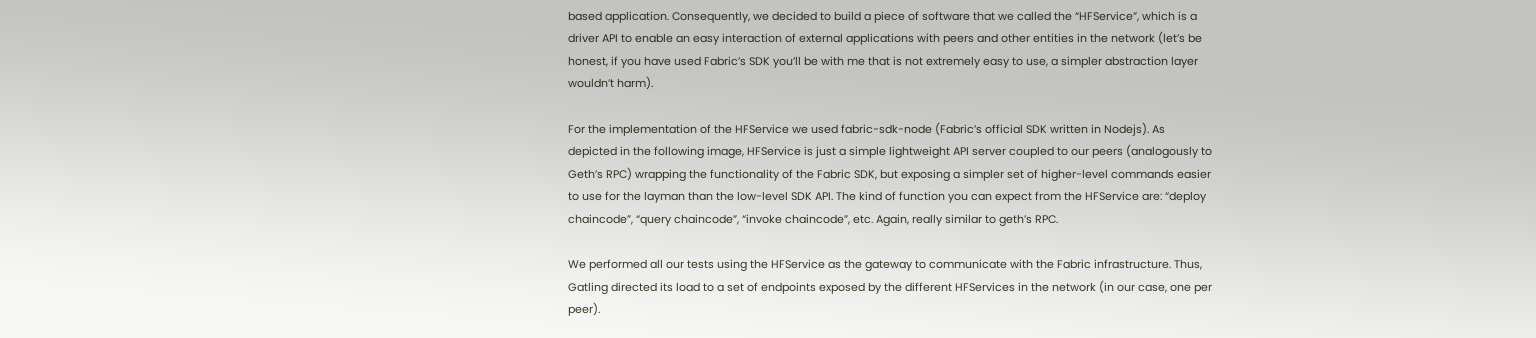based application. Consequently, we decided to build a piece of software that we called the “HFService”, which is a driver API to enable an easy interaction of external applications with peers and other entities in the network (let’s be honest, if you have used Fabric’s SDK you’ll be with me that is not extremely easy to use, a simpler abstraction layer wouldn’t harm).

For the implementation of the HFService we used fabric-sdk-node (Fabric’s official SDK written in Nodejs). As depicted in the following image, HFService is just a simple lightweight API server coupled to our peers (analogously to Geth’s RPC) wrapping the functionality of the Fabric SDK, but exposing a simpler set of higher-level commands easier to use for the layman than the low-level SDK API. The kind of function you can expect from the HFService are: “deploy chaincode”, “query chaincode”, “invoke chaincode”, etc. Again, really similar to geth’s RPC.

We performed all our tests using the HFService as the gateway to communicate with the Fabric infrastructure. Thus, Gatling directed its load to a set of endpoints exposed by the different HFServices in the network (in our case, one per peer).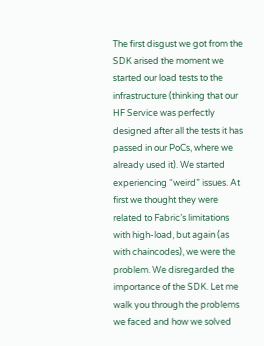The first disgust we got from the SDK arised the moment we started our load tests to the infrastructure (thinking that our HF Service was perfectly designed after all the tests it has passed in our PoCs, where we already used it). We started experiencing “weird” issues. At first we thought they were related to Fabric’s limitations with high-load, but again (as with chaincodes), we were the problem. We disregarded the importance of the SDK. Let me walk you through the problems we faced and how we solved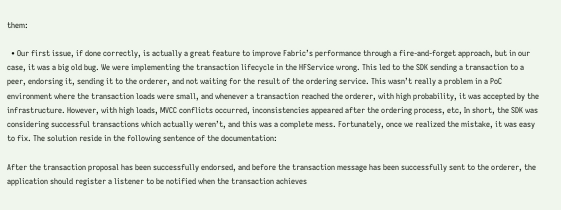them:

  • Our first issue, if done correctly, is actually a great feature to improve Fabric’s performance through a fire-and-forget approach, but in our case, it was a big old bug. We were implementing the transaction lifecycle in the HFService wrong. This led to the SDK sending a transaction to a peer, endorsing it, sending it to the orderer, and not waiting for the result of the ordering service. This wasn’t really a problem in a PoC environment where the transaction loads were small, and whenever a transaction reached the orderer, with high probability, it was accepted by the infrastructure. However, with high loads, MVCC conflicts occurred, inconsistencies appeared after the ordering process, etc, In short, the SDK was considering successful transactions which actually weren’t, and this was a complete mess. Fortunately, once we realized the mistake, it was easy to fix. The solution reside in the following sentence of the documentation:

After the transaction proposal has been successfully endorsed, and before the transaction message has been successfully sent to the orderer, the application should register a listener to be notified when the transaction achieves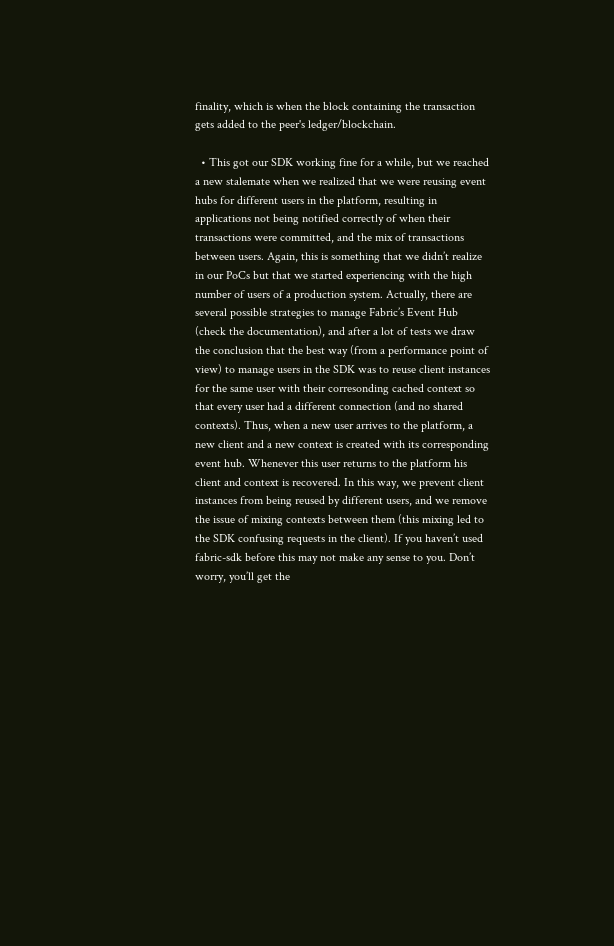finality, which is when the block containing the transaction gets added to the peer's ledger/blockchain.

  • This got our SDK working fine for a while, but we reached a new stalemate when we realized that we were reusing event hubs for different users in the platform, resulting in applications not being notified correctly of when their transactions were committed, and the mix of transactions between users. Again, this is something that we didn’t realize in our PoCs but that we started experiencing with the high number of users of a production system. Actually, there are several possible strategies to manage Fabric’s Event Hub (check the documentation), and after a lot of tests we draw the conclusion that the best way (from a performance point of view) to manage users in the SDK was to reuse client instances for the same user with their corresonding cached context so that every user had a different connection (and no shared contexts). Thus, when a new user arrives to the platform, a new client and a new context is created with its corresponding event hub. Whenever this user returns to the platform his client and context is recovered. In this way, we prevent client instances from being reused by different users, and we remove the issue of mixing contexts between them (this mixing led to the SDK confusing requests in the client). If you haven’t used fabric-sdk before this may not make any sense to you. Don’t worry, you’ll get the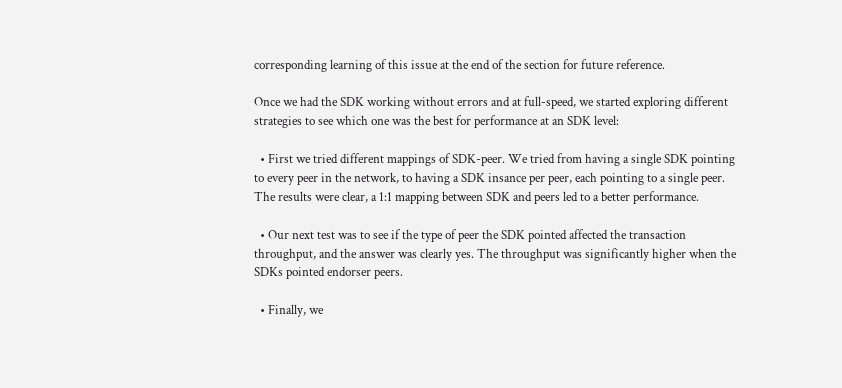corresponding learning of this issue at the end of the section for future reference.

Once we had the SDK working without errors and at full-speed, we started exploring different strategies to see which one was the best for performance at an SDK level:

  • First we tried different mappings of SDK-peer. We tried from having a single SDK pointing to every peer in the network, to having a SDK insance per peer, each pointing to a single peer. The results were clear, a 1:1 mapping between SDK and peers led to a better performance.

  • Our next test was to see if the type of peer the SDK pointed affected the transaction throughput, and the answer was clearly yes. The throughput was significantly higher when the SDKs pointed endorser peers.

  • Finally, we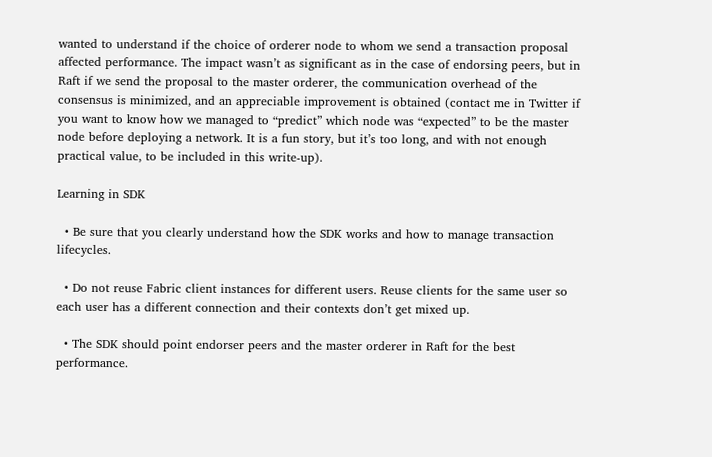wanted to understand if the choice of orderer node to whom we send a transaction proposal affected performance. The impact wasn’t as significant as in the case of endorsing peers, but in Raft if we send the proposal to the master orderer, the communication overhead of the consensus is minimized, and an appreciable improvement is obtained (contact me in Twitter if you want to know how we managed to “predict” which node was “expected” to be the master node before deploying a network. It is a fun story, but it’s too long, and with not enough practical value, to be included in this write-up).

Learning in SDK

  • Be sure that you clearly understand how the SDK works and how to manage transaction lifecycles.

  • Do not reuse Fabric client instances for different users. Reuse clients for the same user so each user has a different connection and their contexts don’t get mixed up.

  • The SDK should point endorser peers and the master orderer in Raft for the best performance.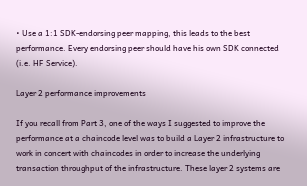• Use a 1:1 SDK-endorsing peer mapping, this leads to the best performance. Every endorsing peer should have his own SDK connected (i.e. HF Service).

Layer 2 performance improvements

If you recall from Part 3, one of the ways I suggested to improve the performance at a chaincode level was to build a Layer 2 infrastructure to work in concert with chaincodes in order to increase the underlying transaction throughput of the infrastructure. These layer 2 systems are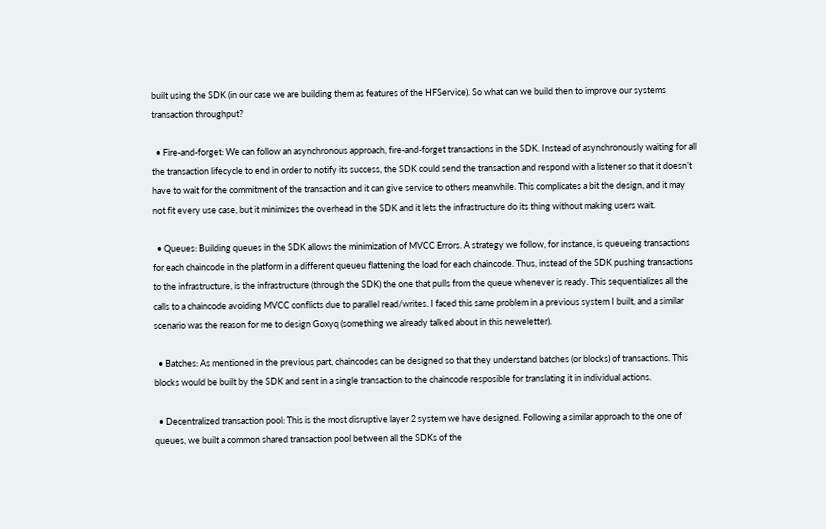built using the SDK (in our case we are building them as features of the HFService). So what can we build then to improve our systems transaction throughput?

  • Fire-and-forget: We can follow an asynchronous approach, fire-and-forget transactions in the SDK. Instead of asynchronously waiting for all the transaction lifecycle to end in order to notify its success, the SDK could send the transaction and respond with a listener so that it doesn’t have to wait for the commitment of the transaction and it can give service to others meanwhile. This complicates a bit the design, and it may not fit every use case, but it minimizes the overhead in the SDK and it lets the infrastructure do its thing without making users wait.

  • Queues: Building queues in the SDK allows the minimization of MVCC Errors. A strategy we follow, for instance, is queueing transactions for each chaincode in the platform in a different queueu flattening the load for each chaincode. Thus, instead of the SDK pushing transactions to the infrastructure, is the infrastructure (through the SDK) the one that pulls from the queue whenever is ready. This sequentializes all the calls to a chaincode avoiding MVCC conflicts due to parallel read/writes. I faced this same problem in a previous system I built, and a similar scenario was the reason for me to design Goxyq (something we already talked about in this neweletter).

  • Batches: As mentioned in the previous part, chaincodes can be designed so that they understand batches (or blocks) of transactions. This blocks would be built by the SDK and sent in a single transaction to the chaincode resposible for translating it in individual actions.

  • Decentralized transaction pool: This is the most disruptive layer 2 system we have designed. Following a similar approach to the one of queues, we built a common shared transaction pool between all the SDKs of the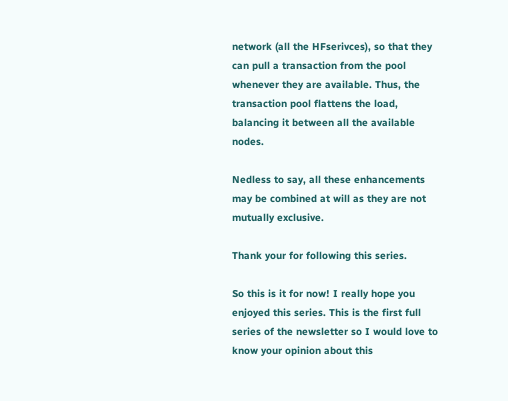network (all the HFserivces), so that they can pull a transaction from the pool whenever they are available. Thus, the transaction pool flattens the load, balancing it between all the available nodes.

Nedless to say, all these enhancements may be combined at will as they are not mutually exclusive.

Thank your for following this series.

So this is it for now! I really hope you enjoyed this series. This is the first full series of the newsletter so I would love to know your opinion about this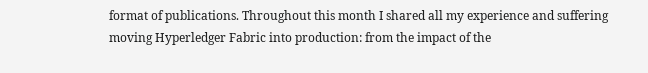format of publications. Throughout this month I shared all my experience and suffering moving Hyperledger Fabric into production: from the impact of the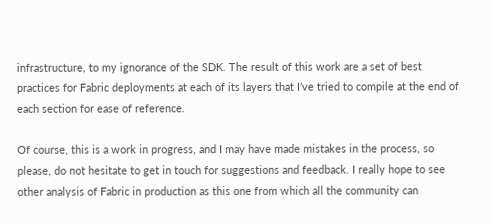infrastructure, to my ignorance of the SDK. The result of this work are a set of best practices for Fabric deployments at each of its layers that I’ve tried to compile at the end of each section for ease of reference.

Of course, this is a work in progress, and I may have made mistakes in the process, so please, do not hesitate to get in touch for suggestions and feedback. I really hope to see other analysis of Fabric in production as this one from which all the community can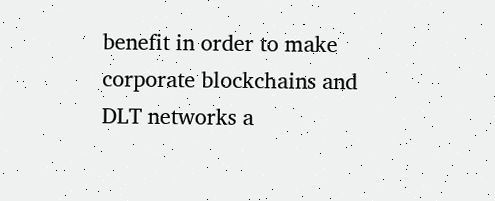benefit in order to make corporate blockchains and DLT networks a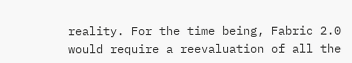reality. For the time being, Fabric 2.0 would require a reevaluation of all the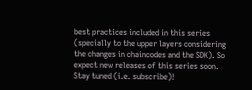best practices included in this series (specially to the upper layers considering the changes in chaincodes and the SDK). So expect new releases of this series soon. Stay tuned (i.e. subscribe)!